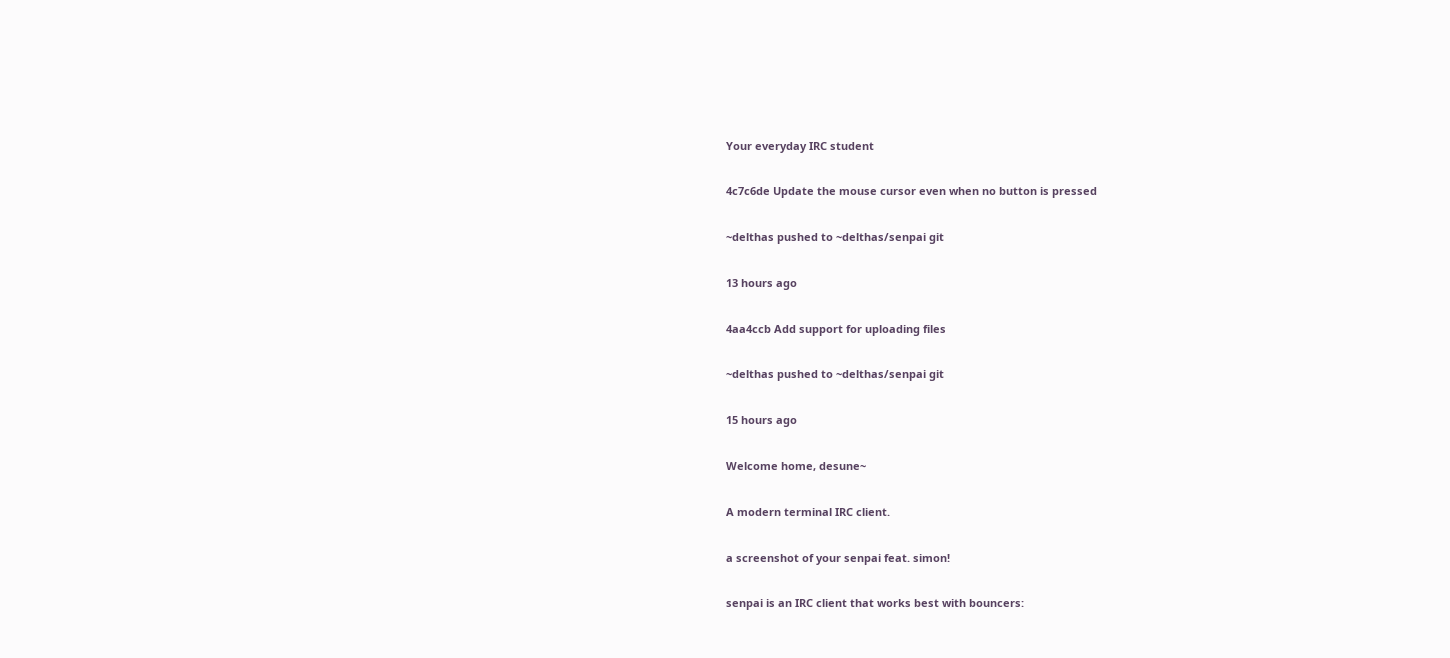Your everyday IRC student

4c7c6de Update the mouse cursor even when no button is pressed

~delthas pushed to ~delthas/senpai git

13 hours ago

4aa4ccb Add support for uploading files

~delthas pushed to ~delthas/senpai git

15 hours ago

Welcome home, desune~

A modern terminal IRC client.

a screenshot of your senpai feat. simon!

senpai is an IRC client that works best with bouncers: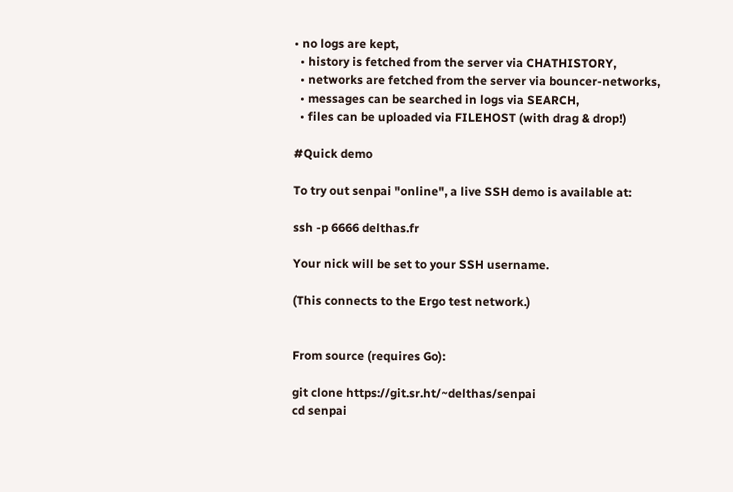• no logs are kept,
  • history is fetched from the server via CHATHISTORY,
  • networks are fetched from the server via bouncer-networks,
  • messages can be searched in logs via SEARCH,
  • files can be uploaded via FILEHOST (with drag & drop!)

#Quick demo

To try out senpai "online", a live SSH demo is available at:

ssh -p 6666 delthas.fr

Your nick will be set to your SSH username.

(This connects to the Ergo test network.)


From source (requires Go):

git clone https://git.sr.ht/~delthas/senpai
cd senpai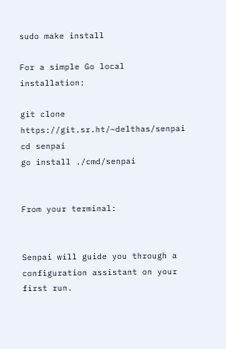sudo make install

For a simple Go local installation:

git clone https://git.sr.ht/~delthas/senpai
cd senpai
go install ./cmd/senpai


From your terminal:


Senpai will guide you through a configuration assistant on your first run.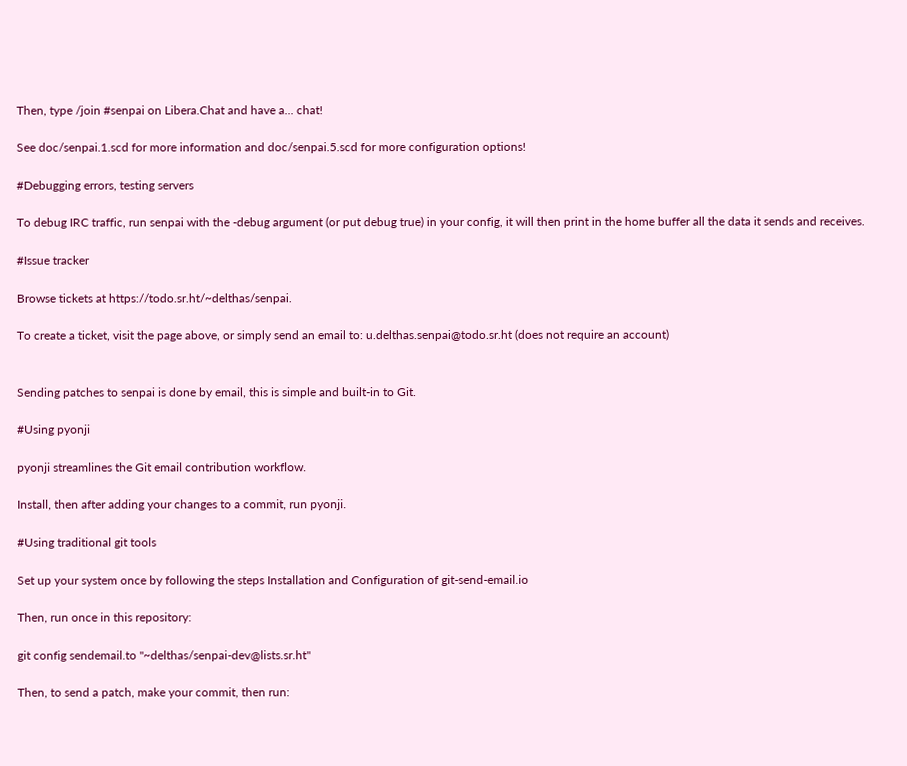Then, type /join #senpai on Libera.Chat and have a... chat!

See doc/senpai.1.scd for more information and doc/senpai.5.scd for more configuration options!

#Debugging errors, testing servers

To debug IRC traffic, run senpai with the -debug argument (or put debug true) in your config, it will then print in the home buffer all the data it sends and receives.

#Issue tracker

Browse tickets at https://todo.sr.ht/~delthas/senpai.

To create a ticket, visit the page above, or simply send an email to: u.delthas.senpai@todo.sr.ht (does not require an account)


Sending patches to senpai is done by email, this is simple and built-in to Git.

#Using pyonji

pyonji streamlines the Git email contribution workflow.

Install, then after adding your changes to a commit, run pyonji.

#Using traditional git tools

Set up your system once by following the steps Installation and Configuration of git-send-email.io

Then, run once in this repository:

git config sendemail.to "~delthas/senpai-dev@lists.sr.ht"

Then, to send a patch, make your commit, then run: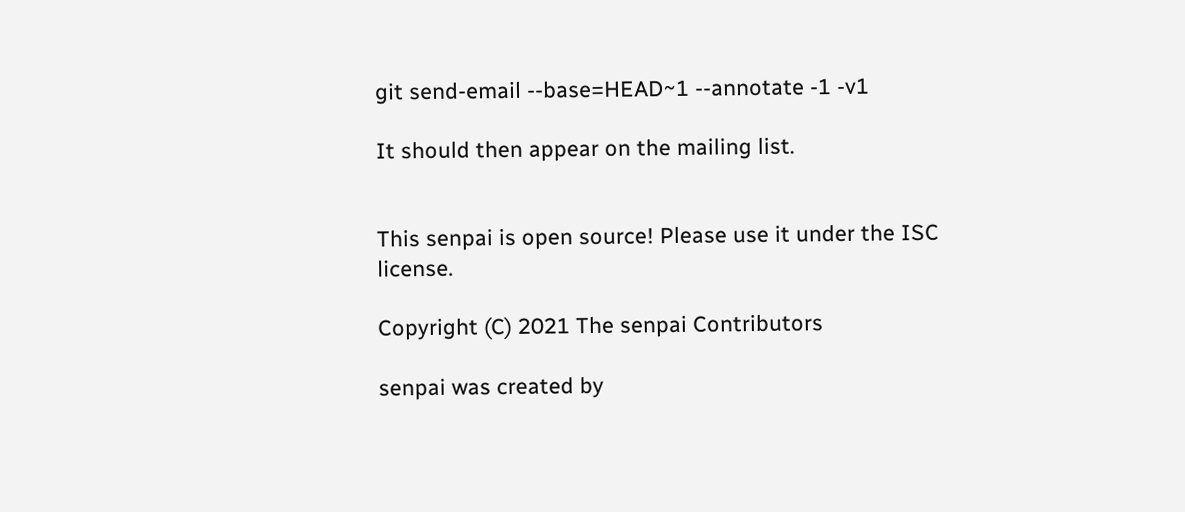git send-email --base=HEAD~1 --annotate -1 -v1

It should then appear on the mailing list.


This senpai is open source! Please use it under the ISC license.

Copyright (C) 2021 The senpai Contributors

senpai was created by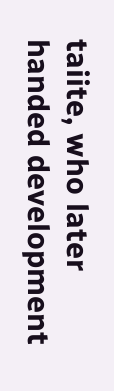taiite, who later handed development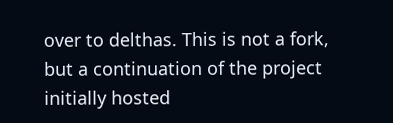over to delthas. This is not a fork, but a continuation of the project initially hosted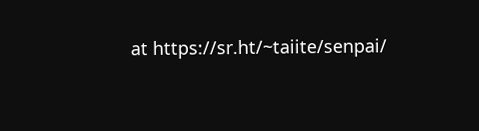at https://sr.ht/~taiite/senpai/